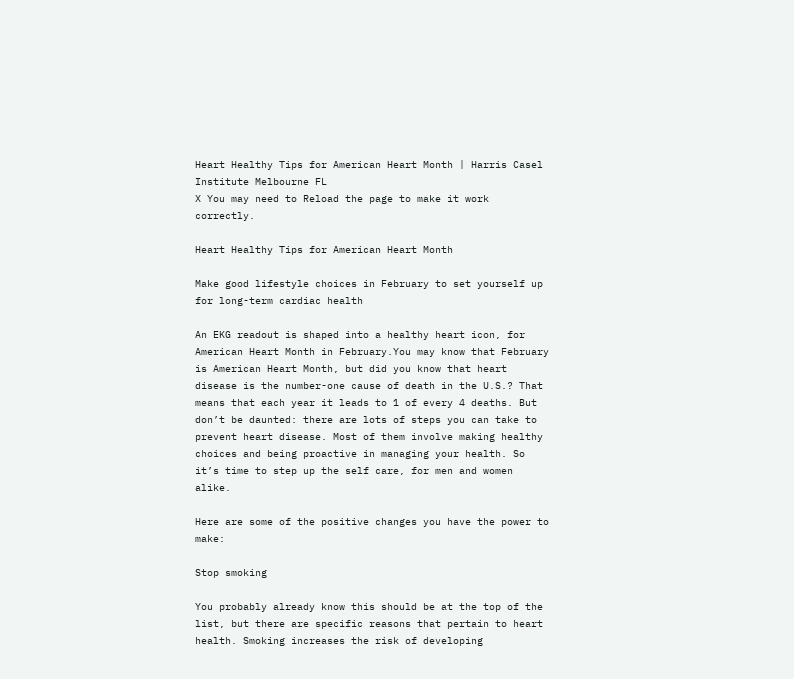Heart Healthy Tips for American Heart Month | Harris Casel Institute Melbourne FL
X You may need to Reload the page to make it work correctly.

Heart Healthy Tips for American Heart Month

Make good lifestyle choices in February to set yourself up for long-term cardiac health

An EKG readout is shaped into a healthy heart icon, for American Heart Month in February.You may know that February is American Heart Month, but did you know that heart disease is the number-one cause of death in the U.S.? That means that each year it leads to 1 of every 4 deaths. But don’t be daunted: there are lots of steps you can take to prevent heart disease. Most of them involve making healthy choices and being proactive in managing your health. So it’s time to step up the self care, for men and women alike.

Here are some of the positive changes you have the power to make:

Stop smoking

You probably already know this should be at the top of the list, but there are specific reasons that pertain to heart health. Smoking increases the risk of developing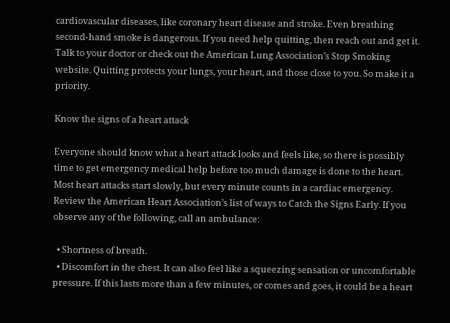cardiovascular diseases, like coronary heart disease and stroke. Even breathing second-hand smoke is dangerous. If you need help quitting, then reach out and get it. Talk to your doctor or check out the American Lung Association’s Stop Smoking website. Quitting protects your lungs, your heart, and those close to you. So make it a priority.

Know the signs of a heart attack

Everyone should know what a heart attack looks and feels like, so there is possibly time to get emergency medical help before too much damage is done to the heart. Most heart attacks start slowly, but every minute counts in a cardiac emergency. Review the American Heart Association’s list of ways to Catch the Signs Early. If you observe any of the following, call an ambulance:

  • Shortness of breath.
  • Discomfort in the chest. It can also feel like a squeezing sensation or uncomfortable pressure. If this lasts more than a few minutes, or comes and goes, it could be a heart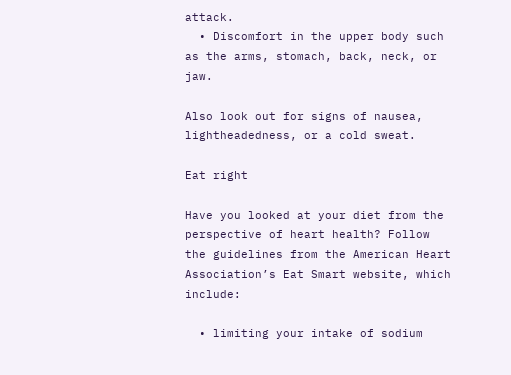attack.
  • Discomfort in the upper body such as the arms, stomach, back, neck, or jaw.

Also look out for signs of nausea, lightheadedness, or a cold sweat.

Eat right

Have you looked at your diet from the perspective of heart health? Follow the guidelines from the American Heart Association’s Eat Smart website, which include:

  • limiting your intake of sodium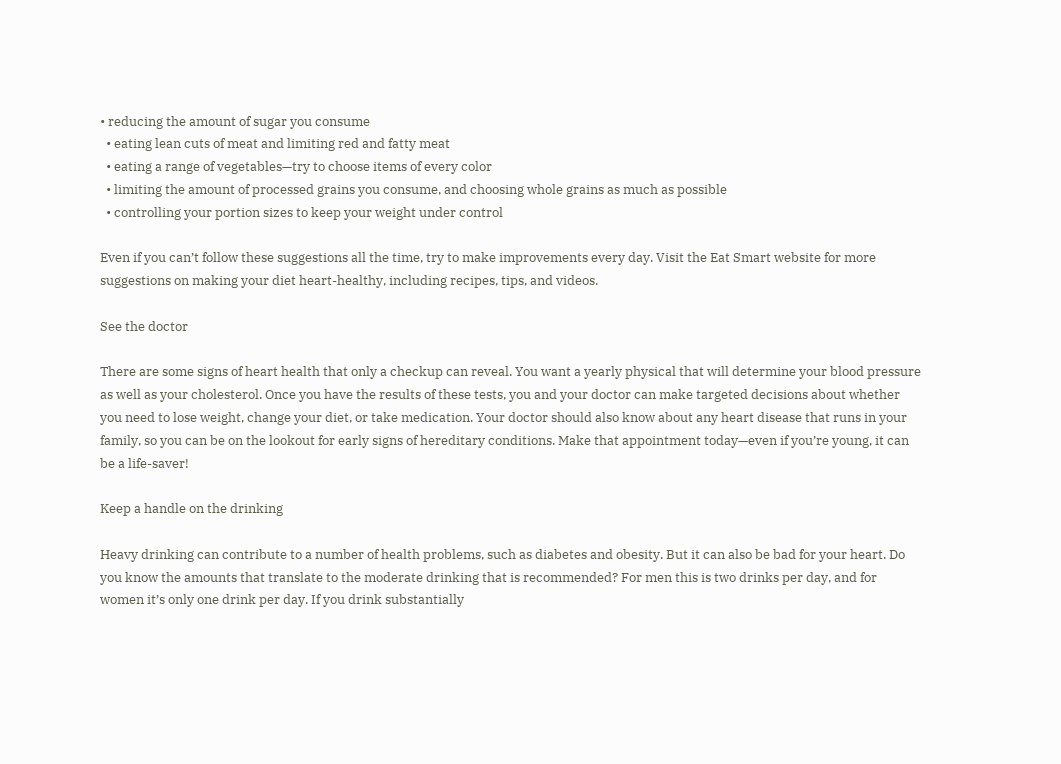• reducing the amount of sugar you consume
  • eating lean cuts of meat and limiting red and fatty meat
  • eating a range of vegetables—try to choose items of every color
  • limiting the amount of processed grains you consume, and choosing whole grains as much as possible
  • controlling your portion sizes to keep your weight under control

Even if you can’t follow these suggestions all the time, try to make improvements every day. Visit the Eat Smart website for more suggestions on making your diet heart-healthy, including recipes, tips, and videos.

See the doctor

There are some signs of heart health that only a checkup can reveal. You want a yearly physical that will determine your blood pressure as well as your cholesterol. Once you have the results of these tests, you and your doctor can make targeted decisions about whether you need to lose weight, change your diet, or take medication. Your doctor should also know about any heart disease that runs in your family, so you can be on the lookout for early signs of hereditary conditions. Make that appointment today—even if you’re young, it can be a life-saver!

Keep a handle on the drinking

Heavy drinking can contribute to a number of health problems, such as diabetes and obesity. But it can also be bad for your heart. Do you know the amounts that translate to the moderate drinking that is recommended? For men this is two drinks per day, and for women it’s only one drink per day. If you drink substantially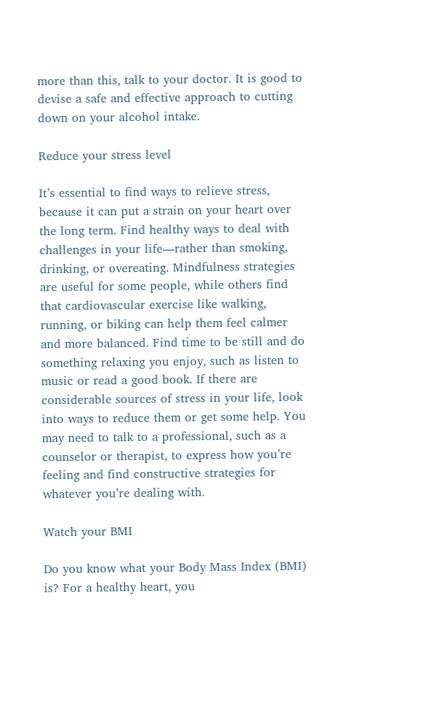more than this, talk to your doctor. It is good to devise a safe and effective approach to cutting down on your alcohol intake.

Reduce your stress level

It’s essential to find ways to relieve stress, because it can put a strain on your heart over the long term. Find healthy ways to deal with challenges in your life—rather than smoking, drinking, or overeating. Mindfulness strategies are useful for some people, while others find that cardiovascular exercise like walking, running, or biking can help them feel calmer and more balanced. Find time to be still and do something relaxing you enjoy, such as listen to music or read a good book. If there are considerable sources of stress in your life, look into ways to reduce them or get some help. You may need to talk to a professional, such as a counselor or therapist, to express how you’re feeling and find constructive strategies for whatever you’re dealing with.

Watch your BMI

Do you know what your Body Mass Index (BMI) is? For a healthy heart, you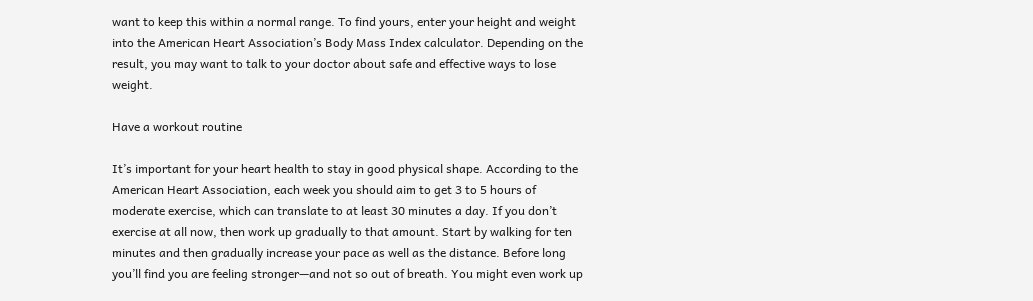want to keep this within a normal range. To find yours, enter your height and weight into the American Heart Association’s Body Mass Index calculator. Depending on the result, you may want to talk to your doctor about safe and effective ways to lose weight.

Have a workout routine

It’s important for your heart health to stay in good physical shape. According to the American Heart Association, each week you should aim to get 3 to 5 hours of moderate exercise, which can translate to at least 30 minutes a day. If you don’t exercise at all now, then work up gradually to that amount. Start by walking for ten minutes and then gradually increase your pace as well as the distance. Before long you’ll find you are feeling stronger—and not so out of breath. You might even work up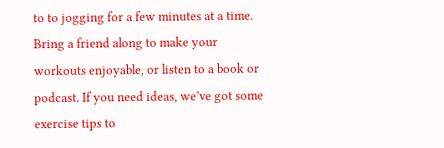to to jogging for a few minutes at a time. Bring a friend along to make your workouts enjoyable, or listen to a book or podcast. If you need ideas, we’ve got some exercise tips to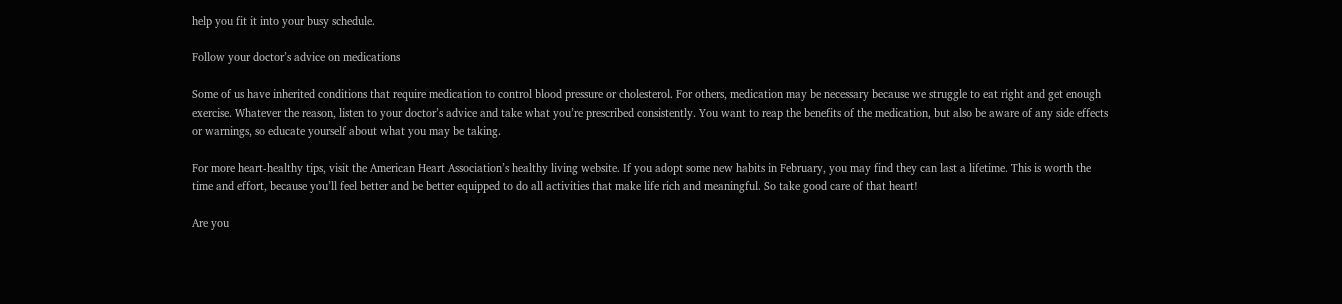help you fit it into your busy schedule.

Follow your doctor’s advice on medications

Some of us have inherited conditions that require medication to control blood pressure or cholesterol. For others, medication may be necessary because we struggle to eat right and get enough exercise. Whatever the reason, listen to your doctor’s advice and take what you’re prescribed consistently. You want to reap the benefits of the medication, but also be aware of any side effects or warnings, so educate yourself about what you may be taking.

For more heart-healthy tips, visit the American Heart Association’s healthy living website. If you adopt some new habits in February, you may find they can last a lifetime. This is worth the time and effort, because you’ll feel better and be better equipped to do all activities that make life rich and meaningful. So take good care of that heart!

Are you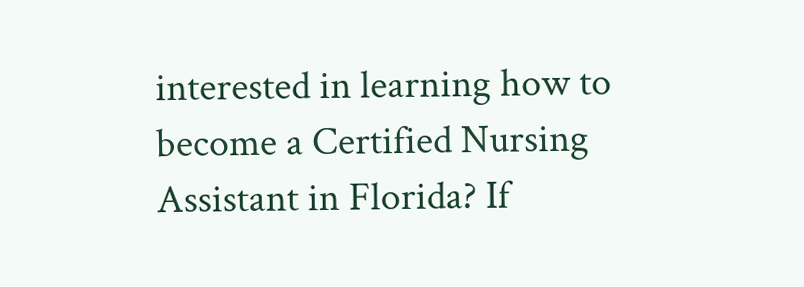interested in learning how to become a Certified Nursing Assistant in Florida? If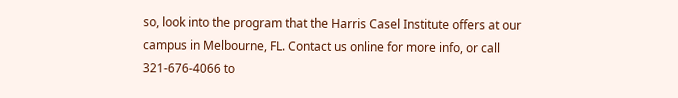so, look into the program that the Harris Casel Institute offers at our campus in Melbourne, FL. Contact us online for more info, or call 321-676-4066 to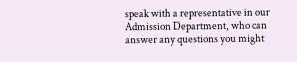speak with a representative in our Admission Department, who can answer any questions you might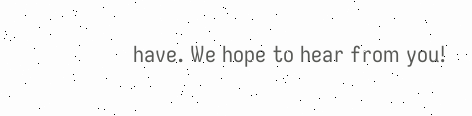have. We hope to hear from you!